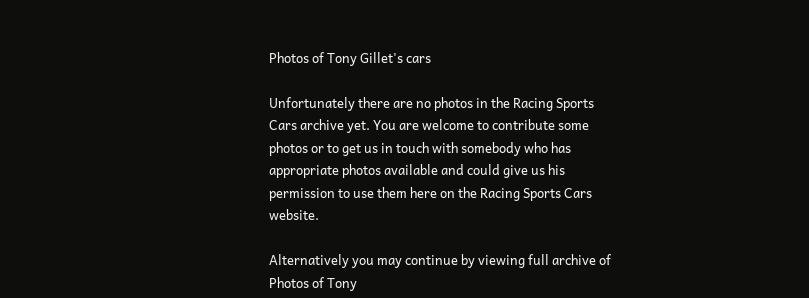Photos of Tony Gillet's cars

Unfortunately there are no photos in the Racing Sports Cars archive yet. You are welcome to contribute some photos or to get us in touch with somebody who has appropriate photos available and could give us his permission to use them here on the Racing Sports Cars website.

Alternatively you may continue by viewing full archive of Photos of Tony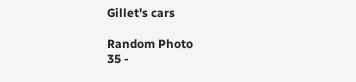Gillet's cars

Random Photo
35 -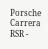Porsche Carrera RSR -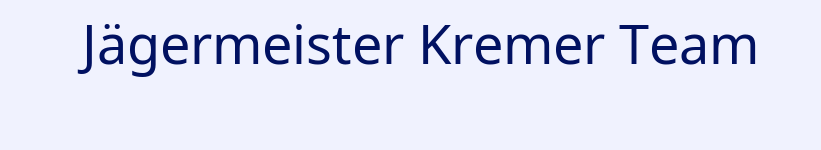Jägermeister Kremer Team